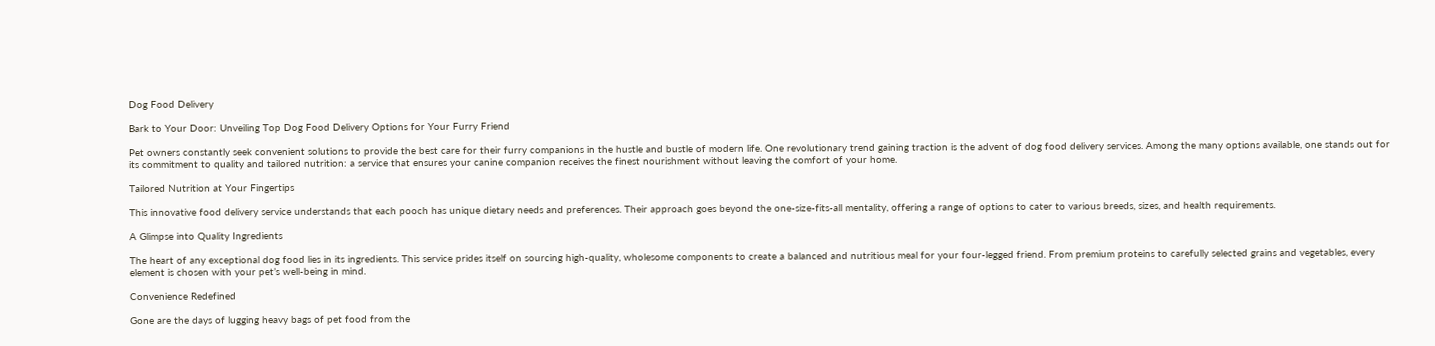Dog Food Delivery

Bark to Your Door: Unveiling Top Dog Food Delivery Options for Your Furry Friend

Pet owners constantly seek convenient solutions to provide the best care for their furry companions in the hustle and bustle of modern life. One revolutionary trend gaining traction is the advent of dog food delivery services. Among the many options available, one stands out for its commitment to quality and tailored nutrition: a service that ensures your canine companion receives the finest nourishment without leaving the comfort of your home.

Tailored Nutrition at Your Fingertips

This innovative food delivery service understands that each pooch has unique dietary needs and preferences. Their approach goes beyond the one-size-fits-all mentality, offering a range of options to cater to various breeds, sizes, and health requirements.

A Glimpse into Quality Ingredients

The heart of any exceptional dog food lies in its ingredients. This service prides itself on sourcing high-quality, wholesome components to create a balanced and nutritious meal for your four-legged friend. From premium proteins to carefully selected grains and vegetables, every element is chosen with your pet’s well-being in mind.

Convenience Redefined

Gone are the days of lugging heavy bags of pet food from the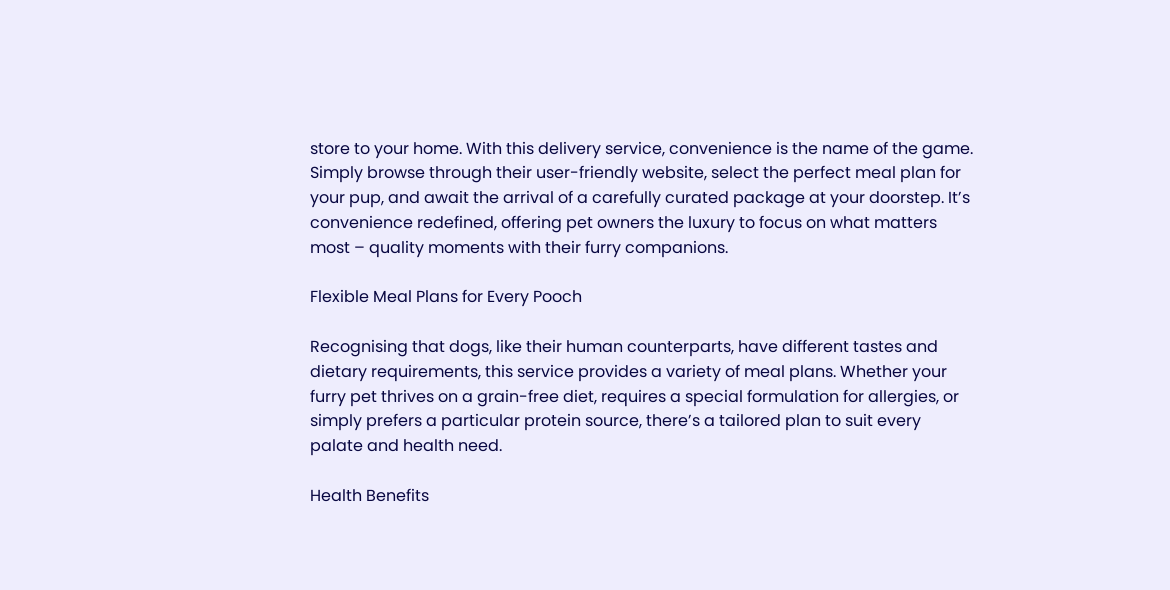store to your home. With this delivery service, convenience is the name of the game. Simply browse through their user-friendly website, select the perfect meal plan for your pup, and await the arrival of a carefully curated package at your doorstep. It’s convenience redefined, offering pet owners the luxury to focus on what matters most – quality moments with their furry companions.

Flexible Meal Plans for Every Pooch

Recognising that dogs, like their human counterparts, have different tastes and dietary requirements, this service provides a variety of meal plans. Whether your furry pet thrives on a grain-free diet, requires a special formulation for allergies, or simply prefers a particular protein source, there’s a tailored plan to suit every palate and health need.

Health Benefits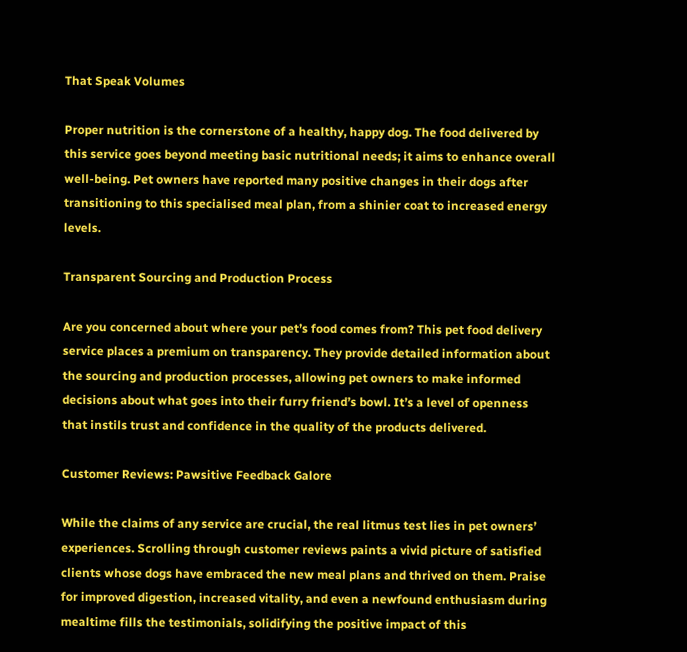That Speak Volumes

Proper nutrition is the cornerstone of a healthy, happy dog. The food delivered by this service goes beyond meeting basic nutritional needs; it aims to enhance overall well-being. Pet owners have reported many positive changes in their dogs after transitioning to this specialised meal plan, from a shinier coat to increased energy levels.

Transparent Sourcing and Production Process

Are you concerned about where your pet’s food comes from? This pet food delivery service places a premium on transparency. They provide detailed information about the sourcing and production processes, allowing pet owners to make informed decisions about what goes into their furry friend’s bowl. It’s a level of openness that instils trust and confidence in the quality of the products delivered.

Customer Reviews: Pawsitive Feedback Galore

While the claims of any service are crucial, the real litmus test lies in pet owners’ experiences. Scrolling through customer reviews paints a vivid picture of satisfied clients whose dogs have embraced the new meal plans and thrived on them. Praise for improved digestion, increased vitality, and even a newfound enthusiasm during mealtime fills the testimonials, solidifying the positive impact of this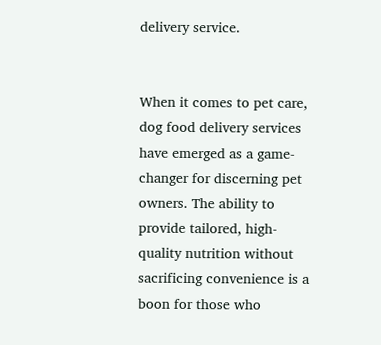delivery service.


When it comes to pet care, dog food delivery services have emerged as a game-changer for discerning pet owners. The ability to provide tailored, high-quality nutrition without sacrificing convenience is a boon for those who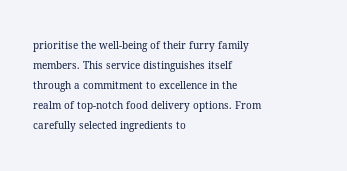prioritise the well-being of their furry family members. This service distinguishes itself through a commitment to excellence in the realm of top-notch food delivery options. From carefully selected ingredients to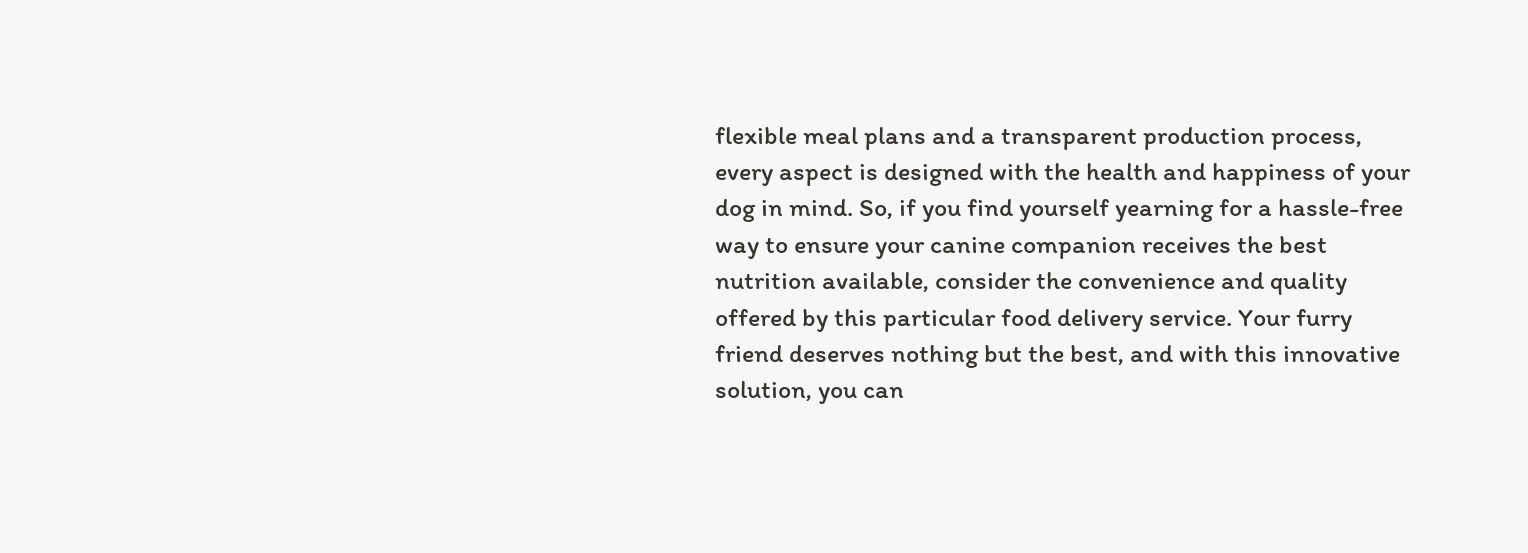flexible meal plans and a transparent production process, every aspect is designed with the health and happiness of your dog in mind. So, if you find yourself yearning for a hassle-free way to ensure your canine companion receives the best nutrition available, consider the convenience and quality offered by this particular food delivery service. Your furry friend deserves nothing but the best, and with this innovative solution, you can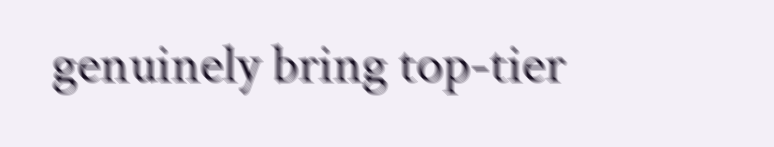genuinely bring top-tier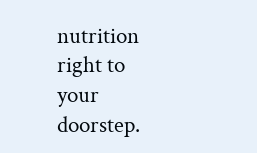nutrition right to your doorstep.